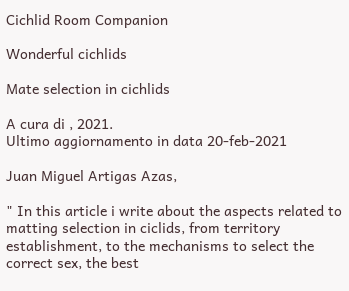Cichlid Room Companion

Wonderful cichlids

Mate selection in cichlids

A cura di , 2021.
Ultimo aggiornamento in data 20-feb-2021

Juan Miguel Artigas Azas,

" In this article i write about the aspects related to matting selection in ciclids, from territory establishment, to the mechanisms to select the correct sex, the best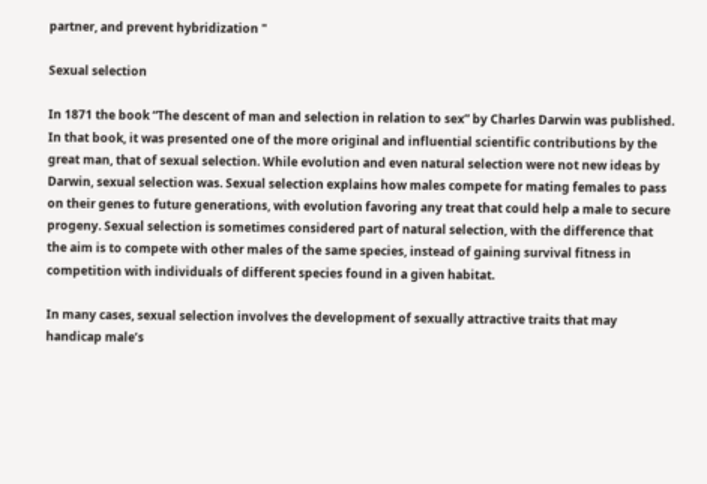partner, and prevent hybridization "

Sexual selection

In 1871 the book “The descent of man and selection in relation to sex” by Charles Darwin was published. In that book, it was presented one of the more original and influential scientific contributions by the great man, that of sexual selection. While evolution and even natural selection were not new ideas by Darwin, sexual selection was. Sexual selection explains how males compete for mating females to pass on their genes to future generations, with evolution favoring any treat that could help a male to secure progeny. Sexual selection is sometimes considered part of natural selection, with the difference that the aim is to compete with other males of the same species, instead of gaining survival fitness in competition with individuals of different species found in a given habitat.

In many cases, sexual selection involves the development of sexually attractive traits that may handicap male’s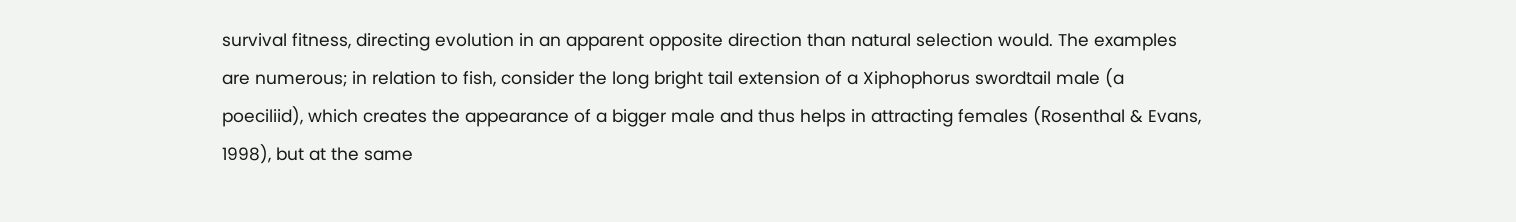survival fitness, directing evolution in an apparent opposite direction than natural selection would. The examples are numerous; in relation to fish, consider the long bright tail extension of a Xiphophorus swordtail male (a poeciliid), which creates the appearance of a bigger male and thus helps in attracting females (Rosenthal & Evans, 1998), but at the same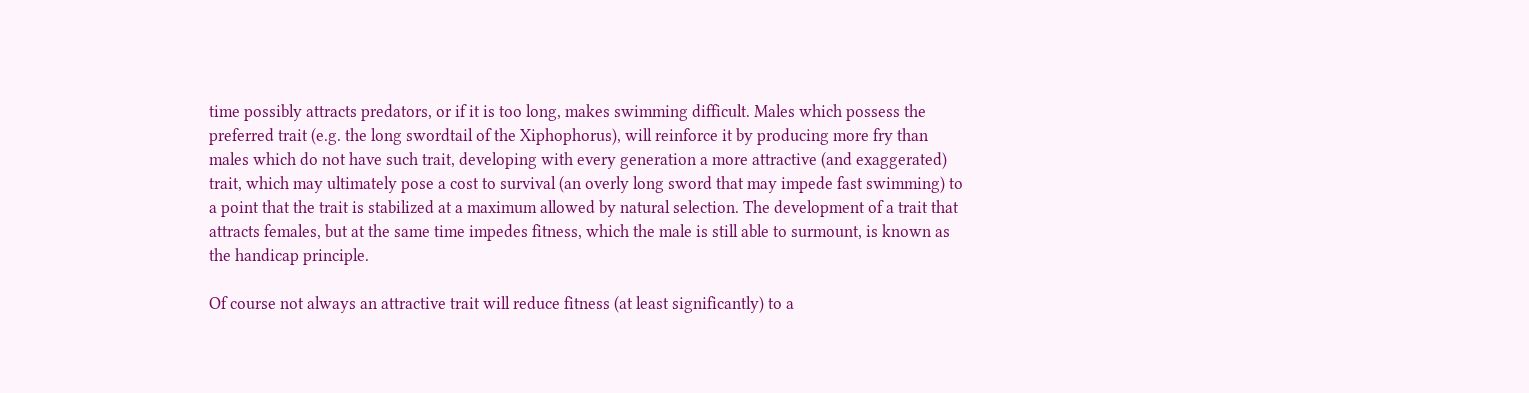time possibly attracts predators, or if it is too long, makes swimming difficult. Males which possess the preferred trait (e.g. the long swordtail of the Xiphophorus), will reinforce it by producing more fry than males which do not have such trait, developing with every generation a more attractive (and exaggerated) trait, which may ultimately pose a cost to survival (an overly long sword that may impede fast swimming) to a point that the trait is stabilized at a maximum allowed by natural selection. The development of a trait that attracts females, but at the same time impedes fitness, which the male is still able to surmount, is known as the handicap principle.

Of course not always an attractive trait will reduce fitness (at least significantly) to a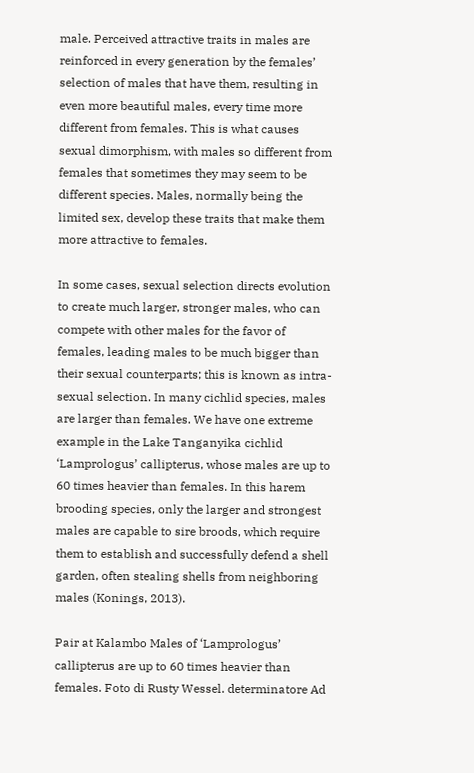male. Perceived attractive traits in males are reinforced in every generation by the females’ selection of males that have them, resulting in even more beautiful males, every time more different from females. This is what causes sexual dimorphism, with males so different from females that sometimes they may seem to be different species. Males, normally being the limited sex, develop these traits that make them more attractive to females.

In some cases, sexual selection directs evolution to create much larger, stronger males, who can compete with other males for the favor of females, leading males to be much bigger than their sexual counterparts; this is known as intra-sexual selection. In many cichlid species, males are larger than females. We have one extreme example in the Lake Tanganyika cichlid ‘Lamprologus’ callipterus, whose males are up to 60 times heavier than females. In this harem brooding species, only the larger and strongest males are capable to sire broods, which require them to establish and successfully defend a shell garden, often stealing shells from neighboring males (Konings, 2013).

Pair at Kalambo Males of ‘Lamprologus’ callipterus are up to 60 times heavier than females. Foto di Rusty Wessel. determinatore Ad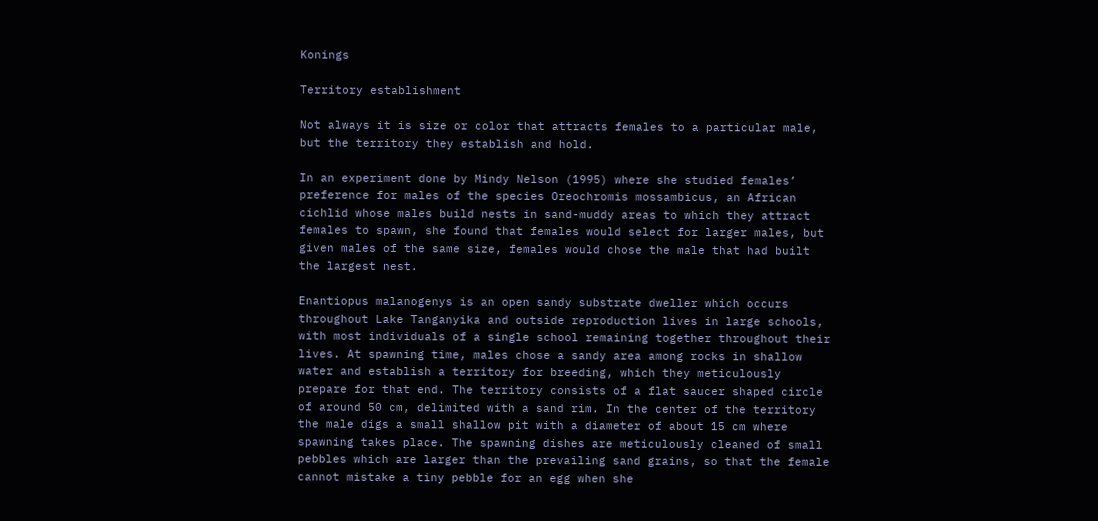Konings

Territory establishment

Not always it is size or color that attracts females to a particular male, but the territory they establish and hold.

In an experiment done by Mindy Nelson (1995) where she studied females’ preference for males of the species Oreochromis mossambicus, an African cichlid whose males build nests in sand-muddy areas to which they attract females to spawn, she found that females would select for larger males, but given males of the same size, females would chose the male that had built the largest nest.

Enantiopus malanogenys is an open sandy substrate dweller which occurs throughout Lake Tanganyika and outside reproduction lives in large schools, with most individuals of a single school remaining together throughout their lives. At spawning time, males chose a sandy area among rocks in shallow water and establish a territory for breeding, which they meticulously prepare for that end. The territory consists of a flat saucer shaped circle of around 50 cm, delimited with a sand rim. In the center of the territory the male digs a small shallow pit with a diameter of about 15 cm where spawning takes place. The spawning dishes are meticulously cleaned of small pebbles which are larger than the prevailing sand grains, so that the female cannot mistake a tiny pebble for an egg when she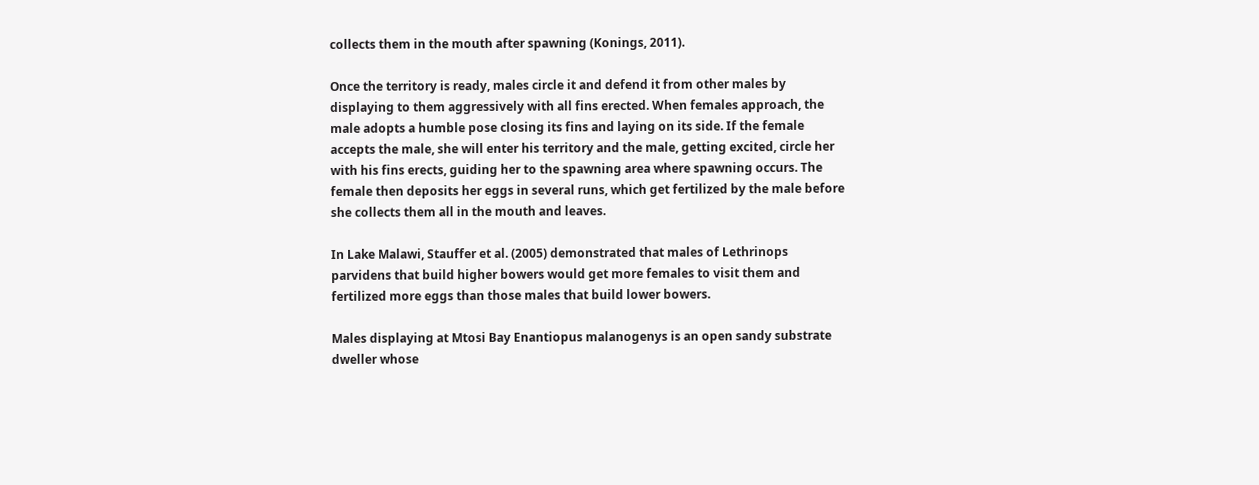collects them in the mouth after spawning (Konings, 2011).

Once the territory is ready, males circle it and defend it from other males by displaying to them aggressively with all fins erected. When females approach, the male adopts a humble pose closing its fins and laying on its side. If the female accepts the male, she will enter his territory and the male, getting excited, circle her with his fins erects, guiding her to the spawning area where spawning occurs. The female then deposits her eggs in several runs, which get fertilized by the male before she collects them all in the mouth and leaves.

In Lake Malawi, Stauffer et al. (2005) demonstrated that males of Lethrinops parvidens that build higher bowers would get more females to visit them and fertilized more eggs than those males that build lower bowers.

Males displaying at Mtosi Bay Enantiopus malanogenys is an open sandy substrate dweller whose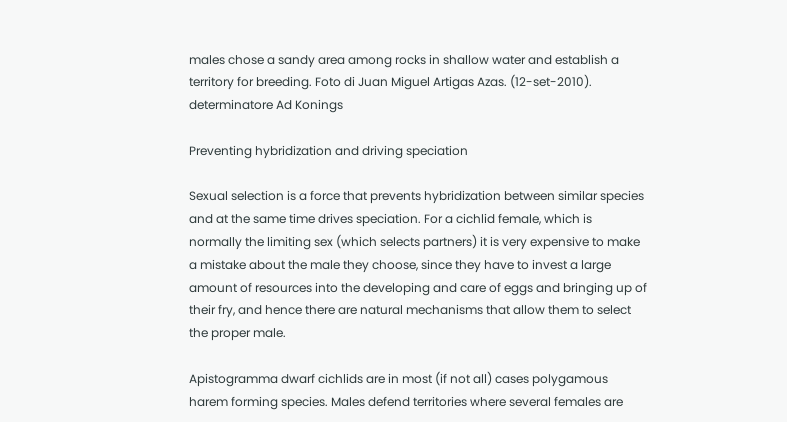males chose a sandy area among rocks in shallow water and establish a territory for breeding. Foto di Juan Miguel Artigas Azas. (12-set-2010). determinatore Ad Konings

Preventing hybridization and driving speciation

Sexual selection is a force that prevents hybridization between similar species and at the same time drives speciation. For a cichlid female, which is normally the limiting sex (which selects partners) it is very expensive to make a mistake about the male they choose, since they have to invest a large amount of resources into the developing and care of eggs and bringing up of their fry, and hence there are natural mechanisms that allow them to select the proper male.

Apistogramma dwarf cichlids are in most (if not all) cases polygamous harem forming species. Males defend territories where several females are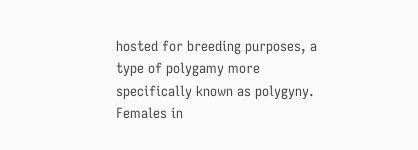hosted for breeding purposes, a type of polygamy more specifically known as polygyny. Females in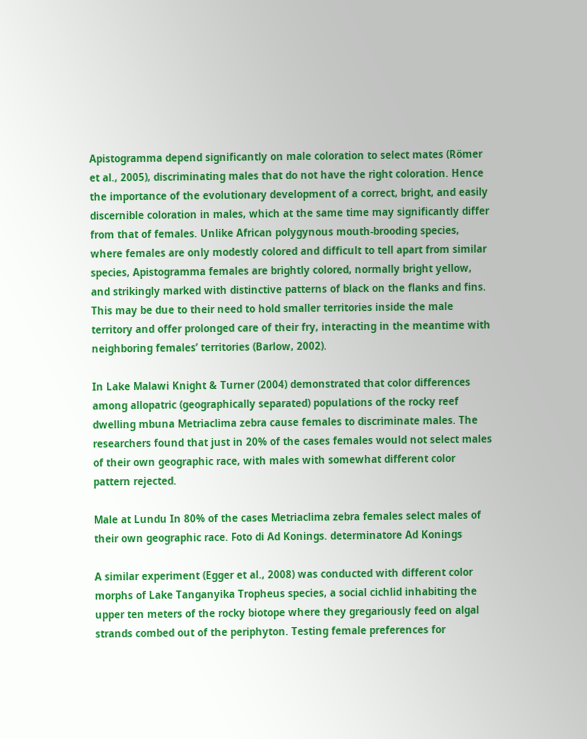Apistogramma depend significantly on male coloration to select mates (Römer et al., 2005), discriminating males that do not have the right coloration. Hence the importance of the evolutionary development of a correct, bright, and easily discernible coloration in males, which at the same time may significantly differ from that of females. Unlike African polygynous mouth-brooding species, where females are only modestly colored and difficult to tell apart from similar species, Apistogramma females are brightly colored, normally bright yellow, and strikingly marked with distinctive patterns of black on the flanks and fins. This may be due to their need to hold smaller territories inside the male territory and offer prolonged care of their fry, interacting in the meantime with neighboring females’ territories (Barlow, 2002).

In Lake Malawi Knight & Turner (2004) demonstrated that color differences among allopatric (geographically separated) populations of the rocky reef dwelling mbuna Metriaclima zebra cause females to discriminate males. The researchers found that just in 20% of the cases females would not select males of their own geographic race, with males with somewhat different color pattern rejected.

Male at Lundu In 80% of the cases Metriaclima zebra females select males of their own geographic race. Foto di Ad Konings. determinatore Ad Konings

A similar experiment (Egger et al., 2008) was conducted with different color morphs of Lake Tanganyika Tropheus species, a social cichlid inhabiting the upper ten meters of the rocky biotope where they gregariously feed on algal strands combed out of the periphyton. Testing female preferences for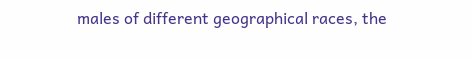males of different geographical races, the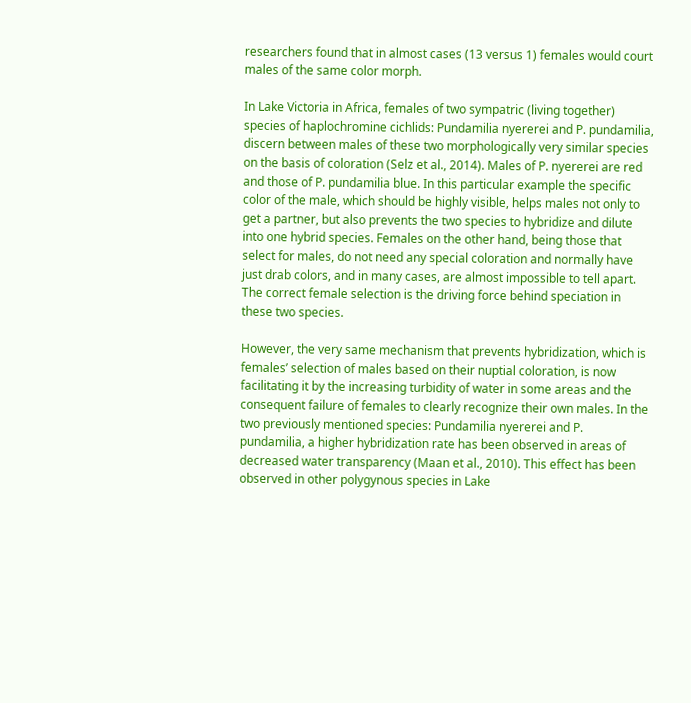researchers found that in almost cases (13 versus 1) females would court males of the same color morph.

In Lake Victoria in Africa, females of two sympatric (living together) species of haplochromine cichlids: Pundamilia nyererei and P. pundamilia, discern between males of these two morphologically very similar species on the basis of coloration (Selz et al., 2014). Males of P. nyererei are red and those of P. pundamilia blue. In this particular example the specific color of the male, which should be highly visible, helps males not only to get a partner, but also prevents the two species to hybridize and dilute into one hybrid species. Females on the other hand, being those that select for males, do not need any special coloration and normally have just drab colors, and in many cases, are almost impossible to tell apart. The correct female selection is the driving force behind speciation in these two species.

However, the very same mechanism that prevents hybridization, which is females’ selection of males based on their nuptial coloration, is now facilitating it by the increasing turbidity of water in some areas and the consequent failure of females to clearly recognize their own males. In the two previously mentioned species: Pundamilia nyererei and P. pundamilia, a higher hybridization rate has been observed in areas of decreased water transparency (Maan et al., 2010). This effect has been observed in other polygynous species in Lake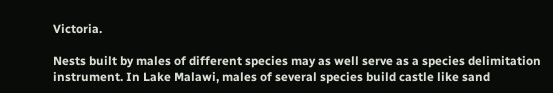Victoria.

Nests built by males of different species may as well serve as a species delimitation instrument. In Lake Malawi, males of several species build castle like sand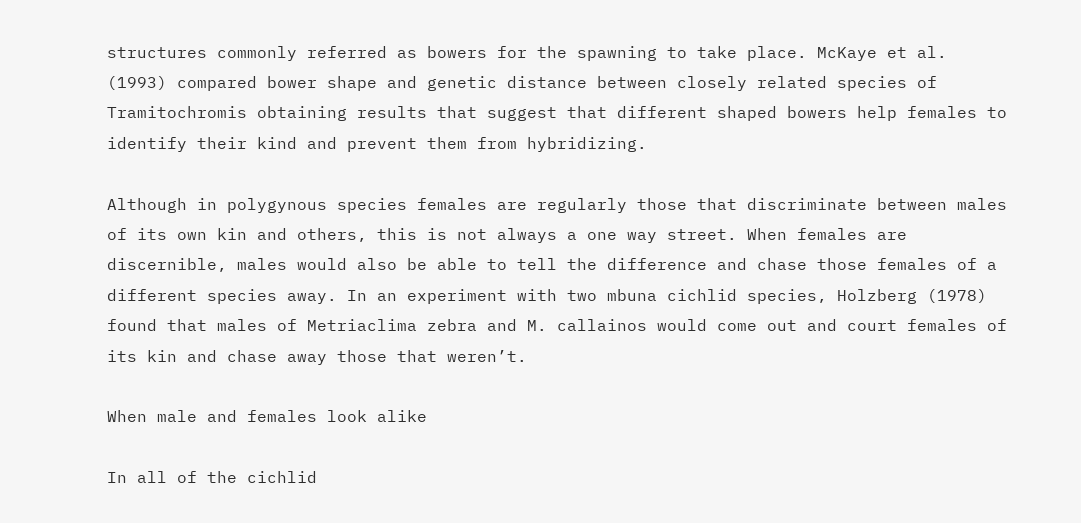structures commonly referred as bowers for the spawning to take place. McKaye et al. (1993) compared bower shape and genetic distance between closely related species of Tramitochromis obtaining results that suggest that different shaped bowers help females to identify their kind and prevent them from hybridizing.

Although in polygynous species females are regularly those that discriminate between males of its own kin and others, this is not always a one way street. When females are discernible, males would also be able to tell the difference and chase those females of a different species away. In an experiment with two mbuna cichlid species, Holzberg (1978) found that males of Metriaclima zebra and M. callainos would come out and court females of its kin and chase away those that weren’t.

When male and females look alike

In all of the cichlid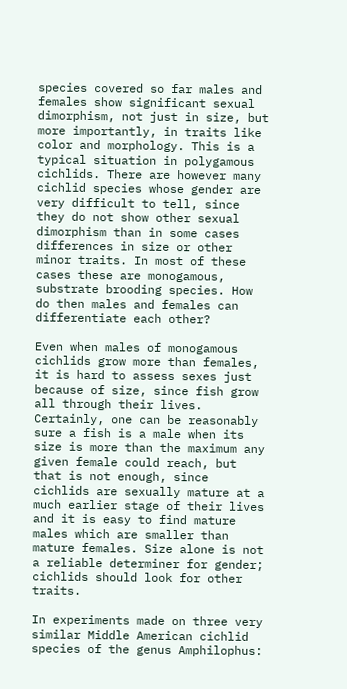species covered so far males and females show significant sexual dimorphism, not just in size, but more importantly, in traits like color and morphology. This is a typical situation in polygamous cichlids. There are however many cichlid species whose gender are very difficult to tell, since they do not show other sexual dimorphism than in some cases differences in size or other minor traits. In most of these cases these are monogamous, substrate brooding species. How do then males and females can differentiate each other?

Even when males of monogamous cichlids grow more than females, it is hard to assess sexes just because of size, since fish grow all through their lives. Certainly, one can be reasonably sure a fish is a male when its size is more than the maximum any given female could reach, but that is not enough, since cichlids are sexually mature at a much earlier stage of their lives and it is easy to find mature males which are smaller than mature females. Size alone is not a reliable determiner for gender; cichlids should look for other traits.

In experiments made on three very similar Middle American cichlid species of the genus Amphilophus: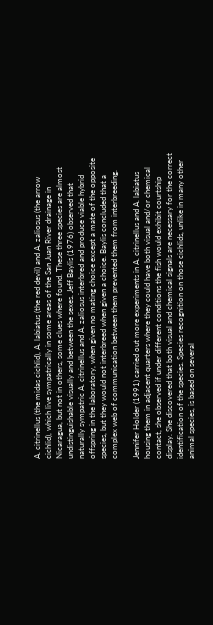A. citrinellus (the midas cichlid), A. labiatus (the red devil) and A. zaliosus (the arrow cichlid), which live sympatrically in some areas of the San Juan River drainage in Nicaragua, but not in others, some clues where found. These three species are almost undistinguishable visually and between the sexes. Jeff Baylis (1976) observed that naturally sympatric A. citrinellus and A. zaliosus interbred and produce viable hybrid offspring in the laboratory, when given no mating choice except a mate of the opposite species, but they would not interbreed when given a choice. Baylis concluded that a complex web of communication between them prevented them from interbreeding.

Jennifer Holder (1991) carried out more experiments in A. citrinellus and A. labiatus housing them in adjacent quarters where they could have both visual and/or chemical contact, she observed if under different conditions the fish would exhibit courtship display. She discovered that both visual and chemical signals are necessary for the correct identification of the species. Species recognition on those cichlids, unlike in many other animal species, is based on several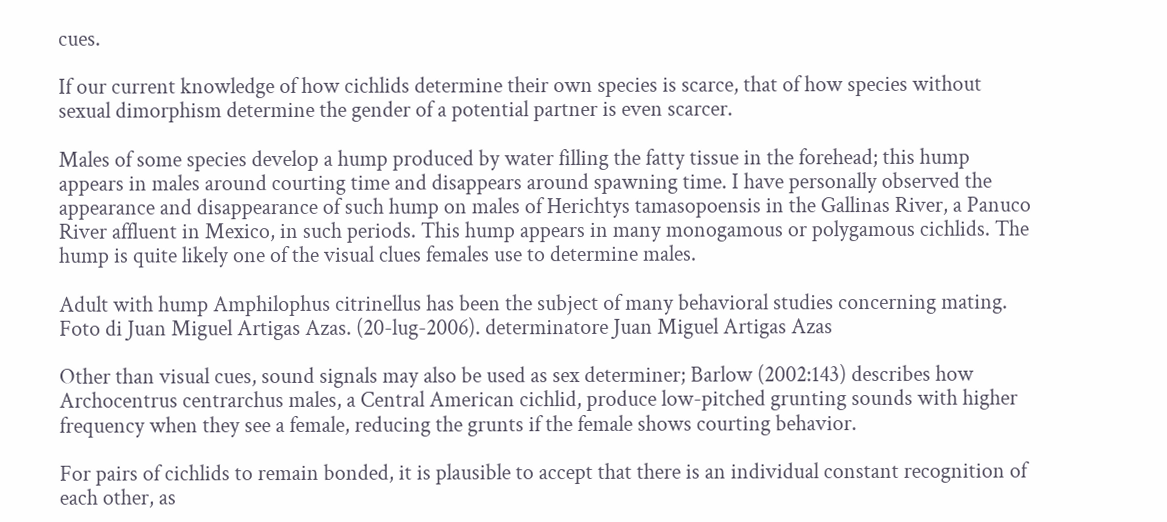cues.

If our current knowledge of how cichlids determine their own species is scarce, that of how species without sexual dimorphism determine the gender of a potential partner is even scarcer.

Males of some species develop a hump produced by water filling the fatty tissue in the forehead; this hump appears in males around courting time and disappears around spawning time. I have personally observed the appearance and disappearance of such hump on males of Herichtys tamasopoensis in the Gallinas River, a Panuco River affluent in Mexico, in such periods. This hump appears in many monogamous or polygamous cichlids. The hump is quite likely one of the visual clues females use to determine males.

Adult with hump Amphilophus citrinellus has been the subject of many behavioral studies concerning mating. Foto di Juan Miguel Artigas Azas. (20-lug-2006). determinatore Juan Miguel Artigas Azas

Other than visual cues, sound signals may also be used as sex determiner; Barlow (2002:143) describes how Archocentrus centrarchus males, a Central American cichlid, produce low-pitched grunting sounds with higher frequency when they see a female, reducing the grunts if the female shows courting behavior.

For pairs of cichlids to remain bonded, it is plausible to accept that there is an individual constant recognition of each other, as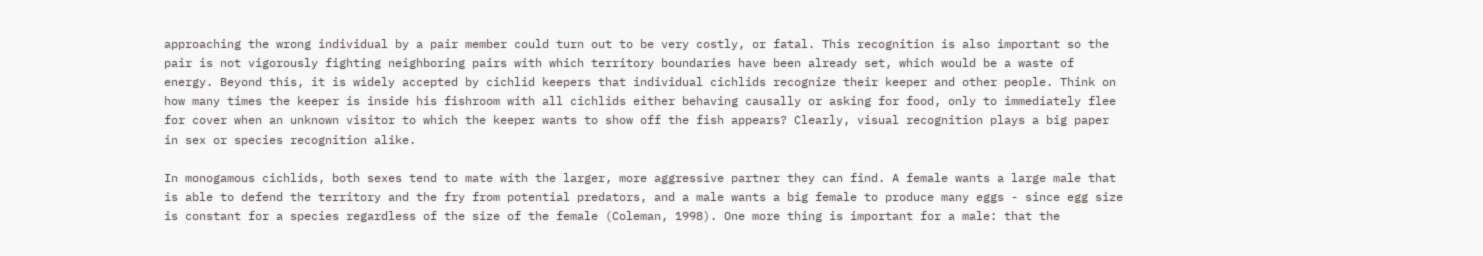approaching the wrong individual by a pair member could turn out to be very costly, or fatal. This recognition is also important so the pair is not vigorously fighting neighboring pairs with which territory boundaries have been already set, which would be a waste of energy. Beyond this, it is widely accepted by cichlid keepers that individual cichlids recognize their keeper and other people. Think on how many times the keeper is inside his fishroom with all cichlids either behaving causally or asking for food, only to immediately flee for cover when an unknown visitor to which the keeper wants to show off the fish appears? Clearly, visual recognition plays a big paper in sex or species recognition alike.

In monogamous cichlids, both sexes tend to mate with the larger, more aggressive partner they can find. A female wants a large male that is able to defend the territory and the fry from potential predators, and a male wants a big female to produce many eggs - since egg size is constant for a species regardless of the size of the female (Coleman, 1998). One more thing is important for a male: that the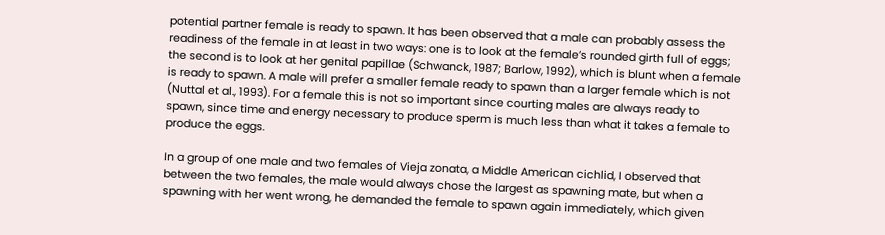potential partner female is ready to spawn. It has been observed that a male can probably assess the readiness of the female in at least in two ways: one is to look at the female’s rounded girth full of eggs; the second is to look at her genital papillae (Schwanck, 1987; Barlow, 1992), which is blunt when a female is ready to spawn. A male will prefer a smaller female ready to spawn than a larger female which is not (Nuttal et al., 1993). For a female this is not so important since courting males are always ready to spawn, since time and energy necessary to produce sperm is much less than what it takes a female to produce the eggs.

In a group of one male and two females of Vieja zonata, a Middle American cichlid, I observed that between the two females, the male would always chose the largest as spawning mate, but when a spawning with her went wrong, he demanded the female to spawn again immediately, which given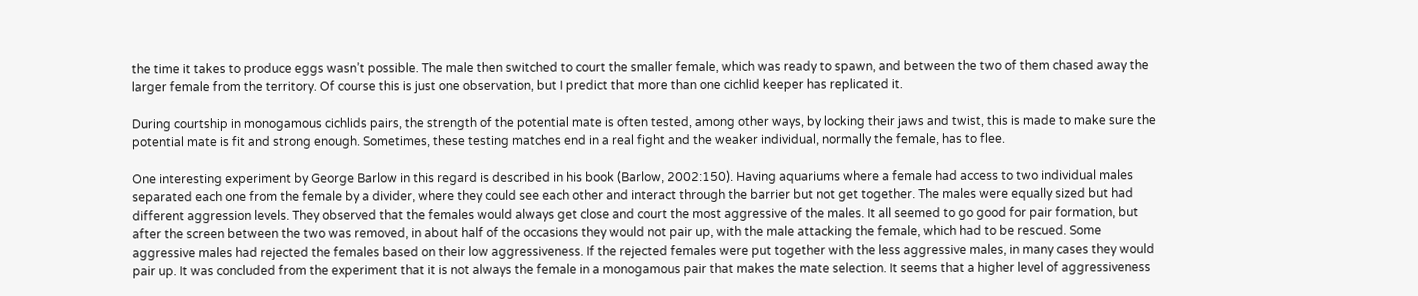the time it takes to produce eggs wasn’t possible. The male then switched to court the smaller female, which was ready to spawn, and between the two of them chased away the larger female from the territory. Of course this is just one observation, but I predict that more than one cichlid keeper has replicated it.

During courtship in monogamous cichlids pairs, the strength of the potential mate is often tested, among other ways, by locking their jaws and twist, this is made to make sure the potential mate is fit and strong enough. Sometimes, these testing matches end in a real fight and the weaker individual, normally the female, has to flee.

One interesting experiment by George Barlow in this regard is described in his book (Barlow, 2002:150). Having aquariums where a female had access to two individual males separated each one from the female by a divider, where they could see each other and interact through the barrier but not get together. The males were equally sized but had different aggression levels. They observed that the females would always get close and court the most aggressive of the males. It all seemed to go good for pair formation, but after the screen between the two was removed, in about half of the occasions they would not pair up, with the male attacking the female, which had to be rescued. Some aggressive males had rejected the females based on their low aggressiveness. If the rejected females were put together with the less aggressive males, in many cases they would pair up. It was concluded from the experiment that it is not always the female in a monogamous pair that makes the mate selection. It seems that a higher level of aggressiveness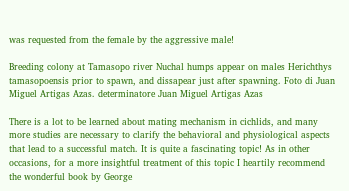was requested from the female by the aggressive male!

Breeding colony at Tamasopo river Nuchal humps appear on males Herichthys tamasopoensis prior to spawn, and dissapear just after spawning. Foto di Juan Miguel Artigas Azas. determinatore Juan Miguel Artigas Azas

There is a lot to be learned about mating mechanism in cichlids, and many more studies are necessary to clarify the behavioral and physiological aspects that lead to a successful match. It is quite a fascinating topic! As in other occasions, for a more insightful treatment of this topic I heartily recommend the wonderful book by George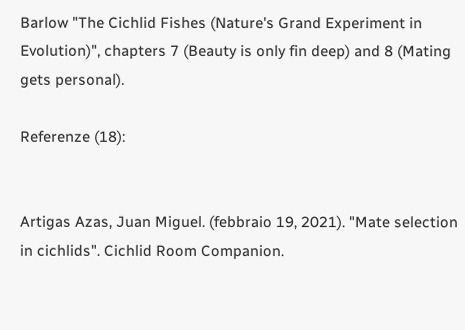Barlow "The Cichlid Fishes (Nature's Grand Experiment in Evolution)", chapters 7 (Beauty is only fin deep) and 8 (Mating gets personal).

Referenze (18):


Artigas Azas, Juan Miguel. (febbraio 19, 2021). "Mate selection in cichlids". Cichlid Room Companion.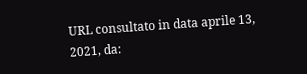URL consultato in data aprile 13, 2021, da: